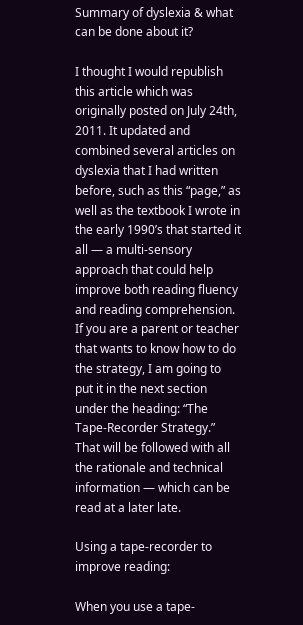Summary of dyslexia & what can be done about it?

I thought I would republish this article which was originally posted on July 24th, 2011. It updated and combined several articles on dyslexia that I had written before, such as this “page,” as well as the textbook I wrote in the early 1990’s that started it all — a multi-sensory approach that could help improve both reading fluency and reading comprehension. If you are a parent or teacher that wants to know how to do the strategy, I am going to put it in the next section under the heading: “The Tape-Recorder Strategy.” That will be followed with all the rationale and technical information — which can be read at a later late.

Using a tape-recorder to improve reading:

When you use a tape-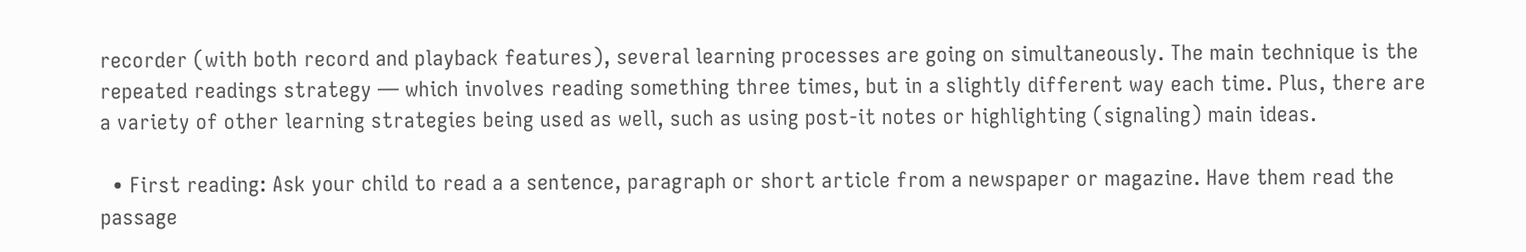recorder (with both record and playback features), several learning processes are going on simultaneously. The main technique is the repeated readings strategy — which involves reading something three times, but in a slightly different way each time. Plus, there are a variety of other learning strategies being used as well, such as using post-it notes or highlighting (signaling) main ideas.

  • First reading: Ask your child to read a a sentence, paragraph or short article from a newspaper or magazine. Have them read the passage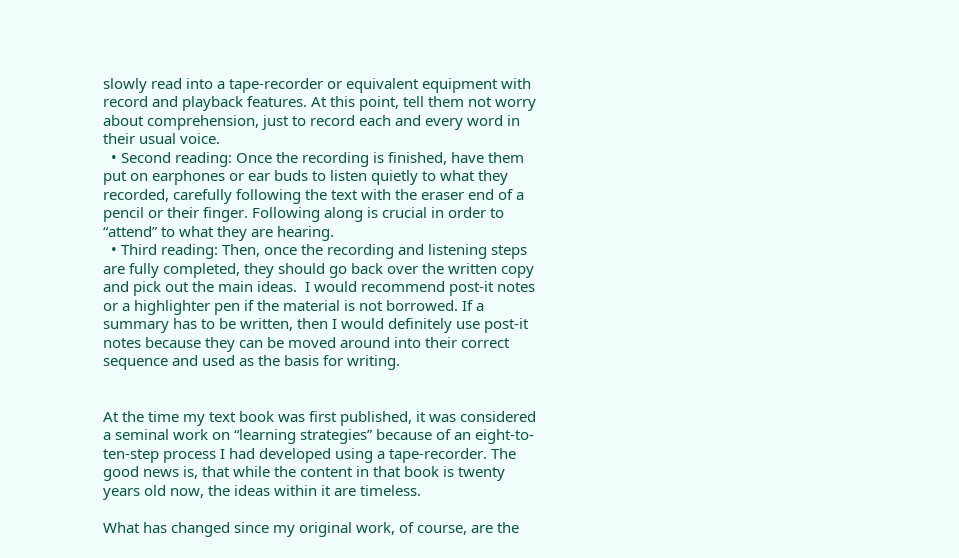slowly read into a tape-recorder or equivalent equipment with record and playback features. At this point, tell them not worry about comprehension, just to record each and every word in their usual voice.
  • Second reading: Once the recording is finished, have them put on earphones or ear buds to listen quietly to what they recorded, carefully following the text with the eraser end of a pencil or their finger. Following along is crucial in order to “attend” to what they are hearing.
  • Third reading: Then, once the recording and listening steps are fully completed, they should go back over the written copy and pick out the main ideas.  I would recommend post-it notes or a highlighter pen if the material is not borrowed. If a summary has to be written, then I would definitely use post-it notes because they can be moved around into their correct sequence and used as the basis for writing.


At the time my text book was first published, it was considered a seminal work on “learning strategies” because of an eight-to-ten-step process I had developed using a tape-recorder. The good news is, that while the content in that book is twenty years old now, the ideas within it are timeless.

What has changed since my original work, of course, are the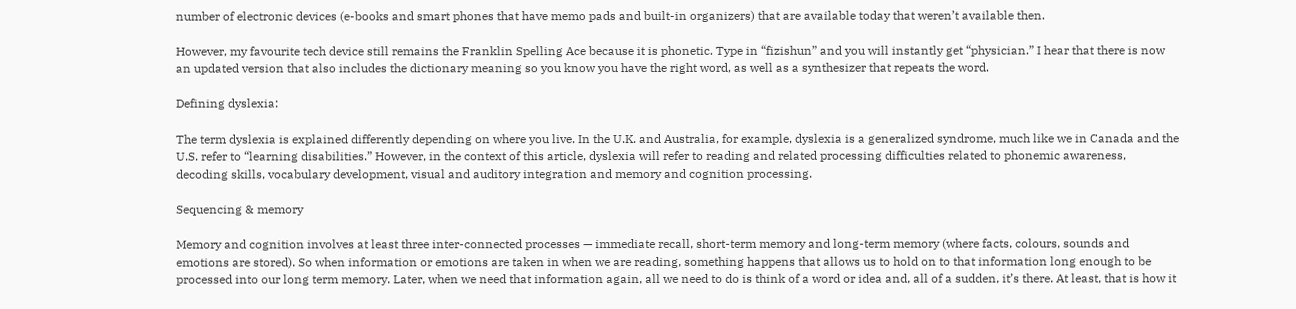number of electronic devices (e-books and smart phones that have memo pads and built-in organizers) that are available today that weren’t available then.

However, my favourite tech device still remains the Franklin Spelling Ace because it is phonetic. Type in “fizishun” and you will instantly get “physician.” I hear that there is now an updated version that also includes the dictionary meaning so you know you have the right word, as well as a synthesizer that repeats the word.

Defining dyslexia:

The term dyslexia is explained differently depending on where you live. In the U.K. and Australia, for example, dyslexia is a generalized syndrome, much like we in Canada and the U.S. refer to “learning disabilities.” However, in the context of this article, dyslexia will refer to reading and related processing difficulties related to phonemic awareness, decoding skills, vocabulary development, visual and auditory integration and memory and cognition processing.

Sequencing & memory

Memory and cognition involves at least three inter-connected processes — immediate recall, short-term memory and long-term memory (where facts, colours, sounds and emotions are stored). So when information or emotions are taken in when we are reading, something happens that allows us to hold on to that information long enough to be processed into our long term memory. Later, when we need that information again, all we need to do is think of a word or idea and, all of a sudden, it’s there. At least, that is how it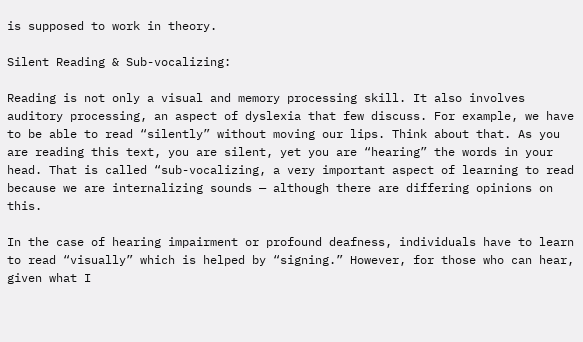is supposed to work in theory.

Silent Reading & Sub-vocalizing:

Reading is not only a visual and memory processing skill. It also involves auditory processing, an aspect of dyslexia that few discuss. For example, we have to be able to read “silently” without moving our lips. Think about that. As you are reading this text, you are silent, yet you are “hearing” the words in your head. That is called “sub-vocalizing, a very important aspect of learning to read because we are internalizing sounds — although there are differing opinions on this.

In the case of hearing impairment or profound deafness, individuals have to learn to read “visually” which is helped by “signing.” However, for those who can hear, given what I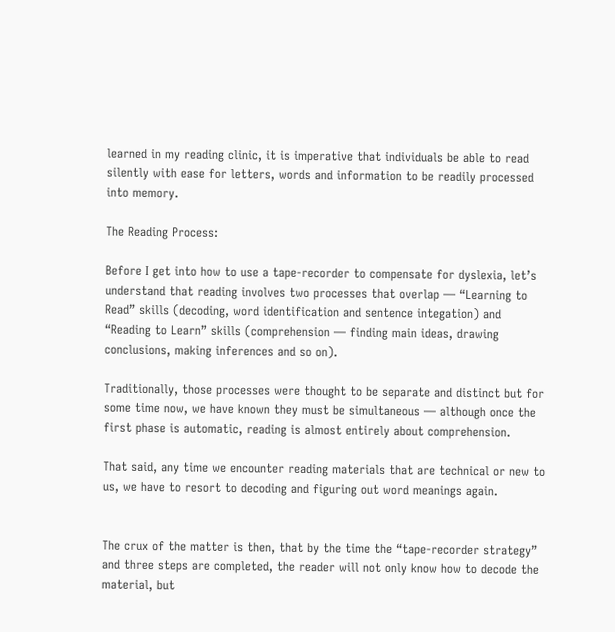learned in my reading clinic, it is imperative that individuals be able to read silently with ease for letters, words and information to be readily processed into memory.

The Reading Process:

Before I get into how to use a tape-recorder to compensate for dyslexia, let’s understand that reading involves two processes that overlap — “Learning to Read” skills (decoding, word identification and sentence integation) and “Reading to Learn” skills (comprehension — finding main ideas, drawing conclusions, making inferences and so on).

Traditionally, those processes were thought to be separate and distinct but for some time now, we have known they must be simultaneous — although once the first phase is automatic, reading is almost entirely about comprehension.

That said, any time we encounter reading materials that are technical or new to us, we have to resort to decoding and figuring out word meanings again.


The crux of the matter is then, that by the time the “tape-recorder strategy” and three steps are completed, the reader will not only know how to decode the material, but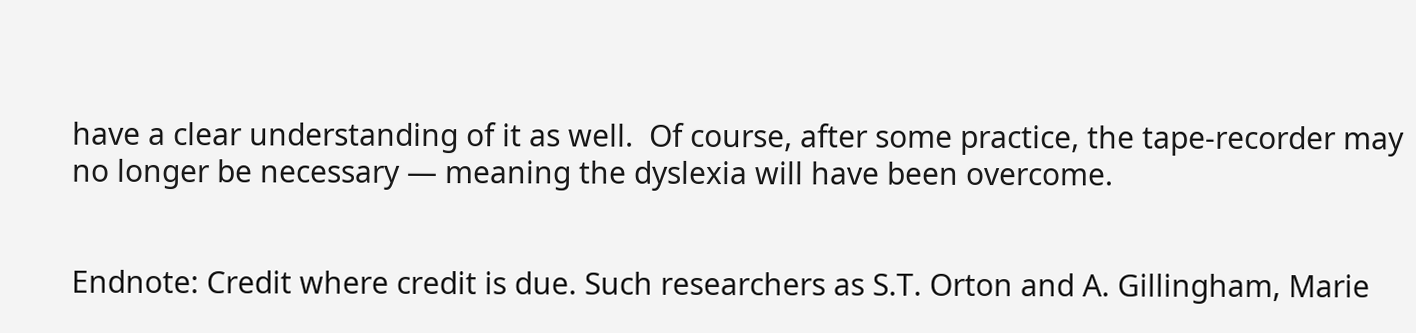have a clear understanding of it as well.  Of course, after some practice, the tape-recorder may no longer be necessary — meaning the dyslexia will have been overcome.


Endnote: Credit where credit is due. Such researchers as S.T. Orton and A. Gillingham, Marie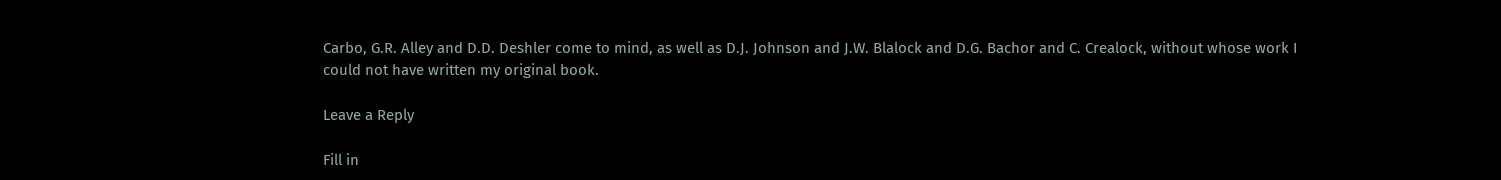Carbo, G.R. Alley and D.D. Deshler come to mind, as well as D.J. Johnson and J.W. Blalock and D.G. Bachor and C. Crealock, without whose work I could not have written my original book.

Leave a Reply

Fill in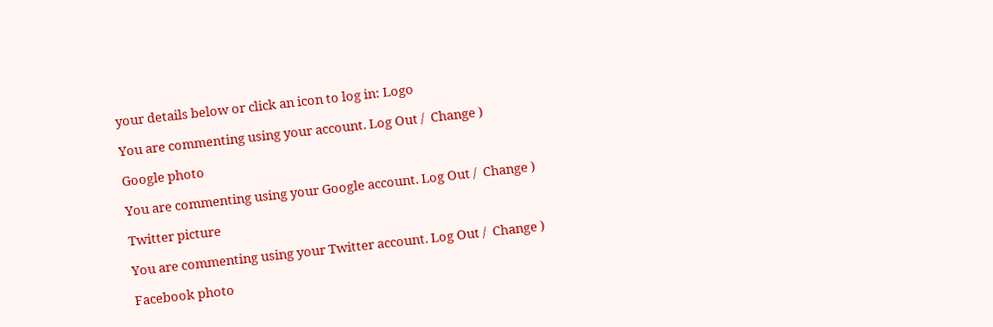your details below or click an icon to log in: Logo

You are commenting using your account. Log Out /  Change )

Google photo

You are commenting using your Google account. Log Out /  Change )

Twitter picture

You are commenting using your Twitter account. Log Out /  Change )

Facebook photo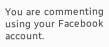You are commenting using your Facebook account.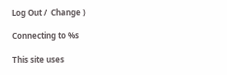Log Out /  Change )

Connecting to %s

This site uses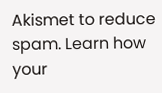Akismet to reduce spam. Learn how your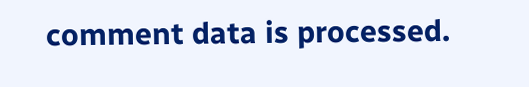comment data is processed.